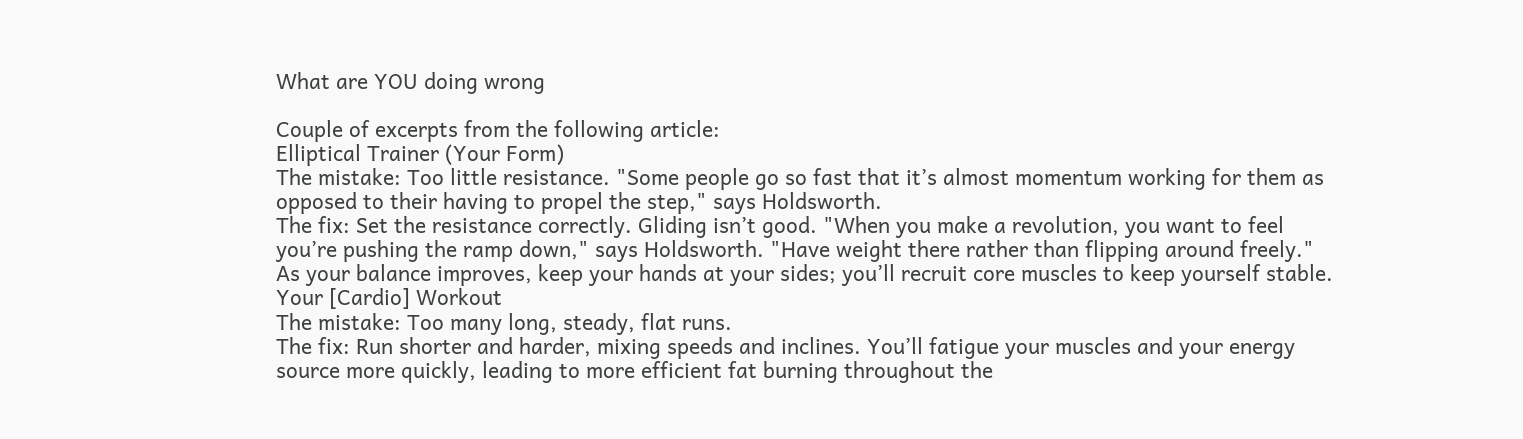What are YOU doing wrong

Couple of excerpts from the following article:
Elliptical Trainer (Your Form)
The mistake: Too little resistance. "Some people go so fast that it’s almost momentum working for them as opposed to their having to propel the step," says Holdsworth.
The fix: Set the resistance correctly. Gliding isn’t good. "When you make a revolution, you want to feel you’re pushing the ramp down," says Holdsworth. "Have weight there rather than flipping around freely." As your balance improves, keep your hands at your sides; you’ll recruit core muscles to keep yourself stable.
Your [Cardio] Workout
The mistake: Too many long, steady, flat runs.
The fix: Run shorter and harder, mixing speeds and inclines. You’ll fatigue your muscles and your energy source more quickly, leading to more efficient fat burning throughout the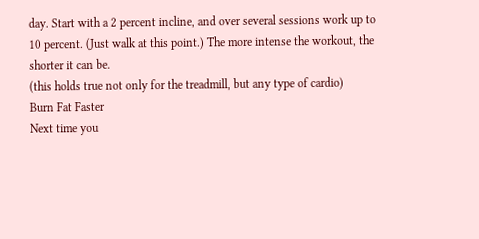day. Start with a 2 percent incline, and over several sessions work up to 10 percent. (Just walk at this point.) The more intense the workout, the shorter it can be.
(this holds true not only for the treadmill, but any type of cardio)
Burn Fat Faster
Next time you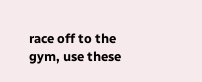race off to the gym, use these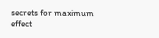secrets for maximum effect